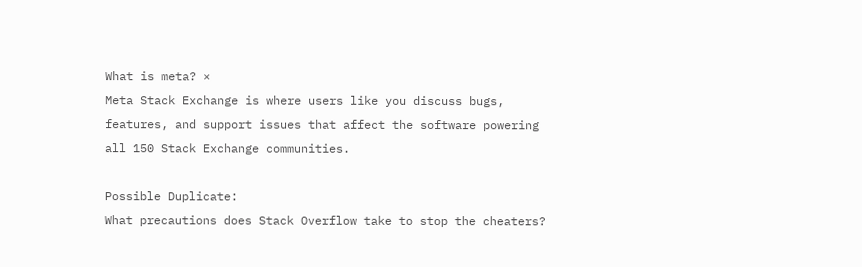What is meta? ×
Meta Stack Exchange is where users like you discuss bugs, features, and support issues that affect the software powering all 150 Stack Exchange communities.

Possible Duplicate:
What precautions does Stack Overflow take to stop the cheaters?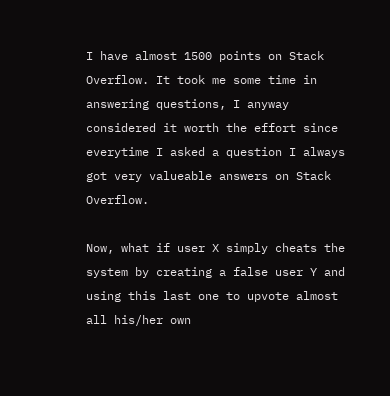I have almost 1500 points on Stack Overflow. It took me some time in answering questions, I anyway considered it worth the effort since everytime I asked a question I always got very valueable answers on Stack Overflow.

Now, what if user X simply cheats the system by creating a false user Y and using this last one to upvote almost all his/her own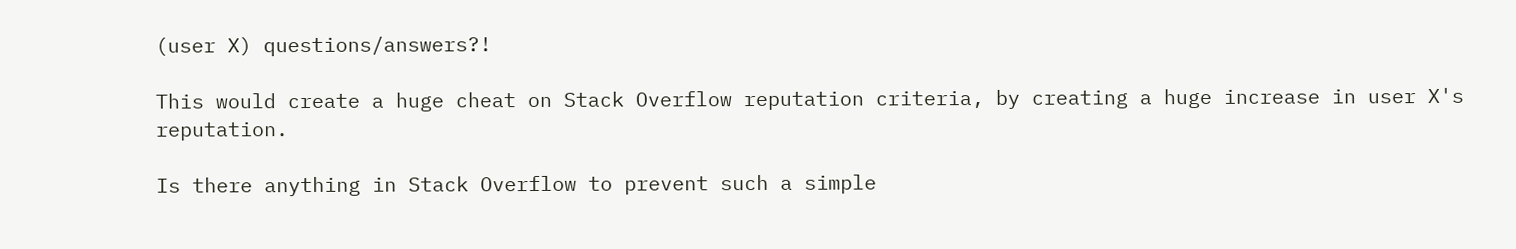(user X) questions/answers?!

This would create a huge cheat on Stack Overflow reputation criteria, by creating a huge increase in user X's reputation.

Is there anything in Stack Overflow to prevent such a simple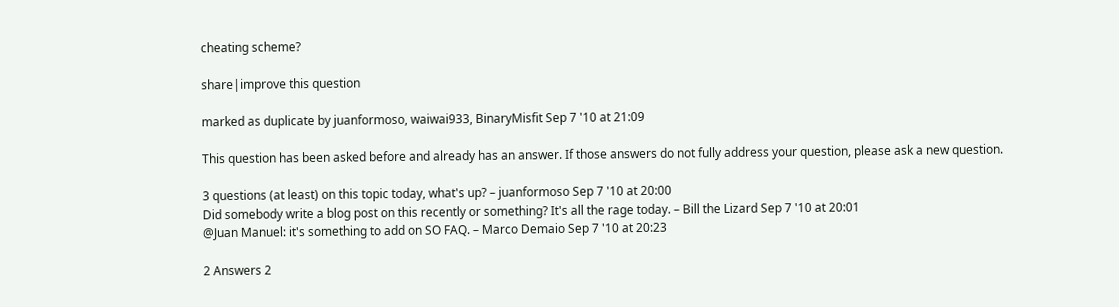cheating scheme?

share|improve this question

marked as duplicate by juanformoso, waiwai933, BinaryMisfit Sep 7 '10 at 21:09

This question has been asked before and already has an answer. If those answers do not fully address your question, please ask a new question.

3 questions (at least) on this topic today, what's up? – juanformoso Sep 7 '10 at 20:00
Did somebody write a blog post on this recently or something? It's all the rage today. – Bill the Lizard Sep 7 '10 at 20:01
@Juan Manuel: it's something to add on SO FAQ. – Marco Demaio Sep 7 '10 at 20:23

2 Answers 2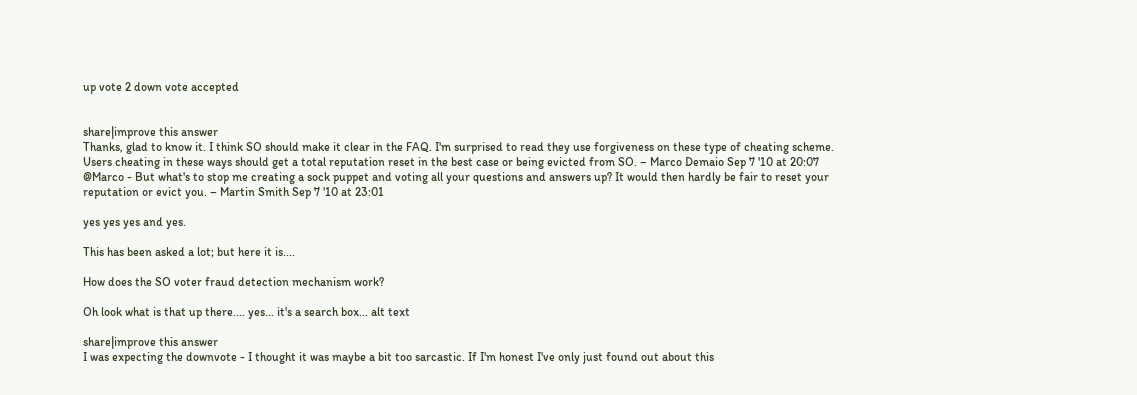up vote 2 down vote accepted


share|improve this answer
Thanks, glad to know it. I think SO should make it clear in the FAQ. I'm surprised to read they use forgiveness on these type of cheating scheme. Users cheating in these ways should get a total reputation reset in the best case or being evicted from SO. – Marco Demaio Sep 7 '10 at 20:07
@Marco - But what's to stop me creating a sock puppet and voting all your questions and answers up? It would then hardly be fair to reset your reputation or evict you. – Martin Smith Sep 7 '10 at 23:01

yes yes yes and yes.

This has been asked a lot; but here it is....

How does the SO voter fraud detection mechanism work?

Oh look what is that up there.... yes... it's a search box... alt text

share|improve this answer
I was expecting the downvote - I thought it was maybe a bit too sarcastic. If I'm honest I've only just found out about this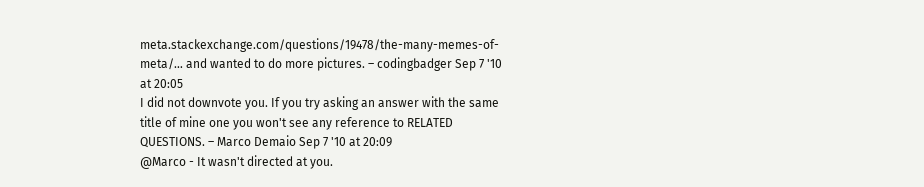meta.stackexchange.com/questions/19478/the-many-memes-of-meta/… and wanted to do more pictures. – codingbadger Sep 7 '10 at 20:05
I did not downvote you. If you try asking an answer with the same title of mine one you won't see any reference to RELATED QUESTIONS. – Marco Demaio Sep 7 '10 at 20:09
@Marco - It wasn't directed at you.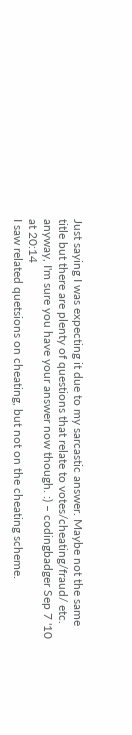Just saying I was expecting it due to my sarcastic answer. Maybe not the same title but there are plenty of questions that relate to votes/cheating/fraud/ etc. anyway, I'm sure you have your answer now though. :) – codingbadger Sep 7 '10 at 20:14
I saw related quetsions on cheating, but not on the cheating scheme.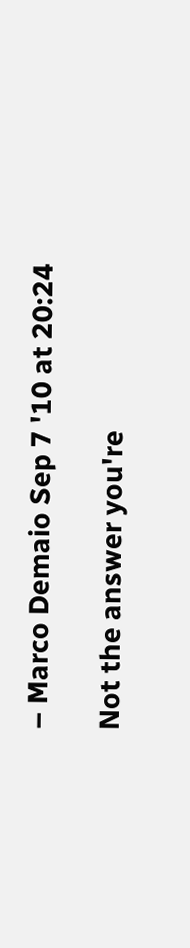– Marco Demaio Sep 7 '10 at 20:24

Not the answer you're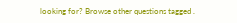looking for? Browse other questions tagged .